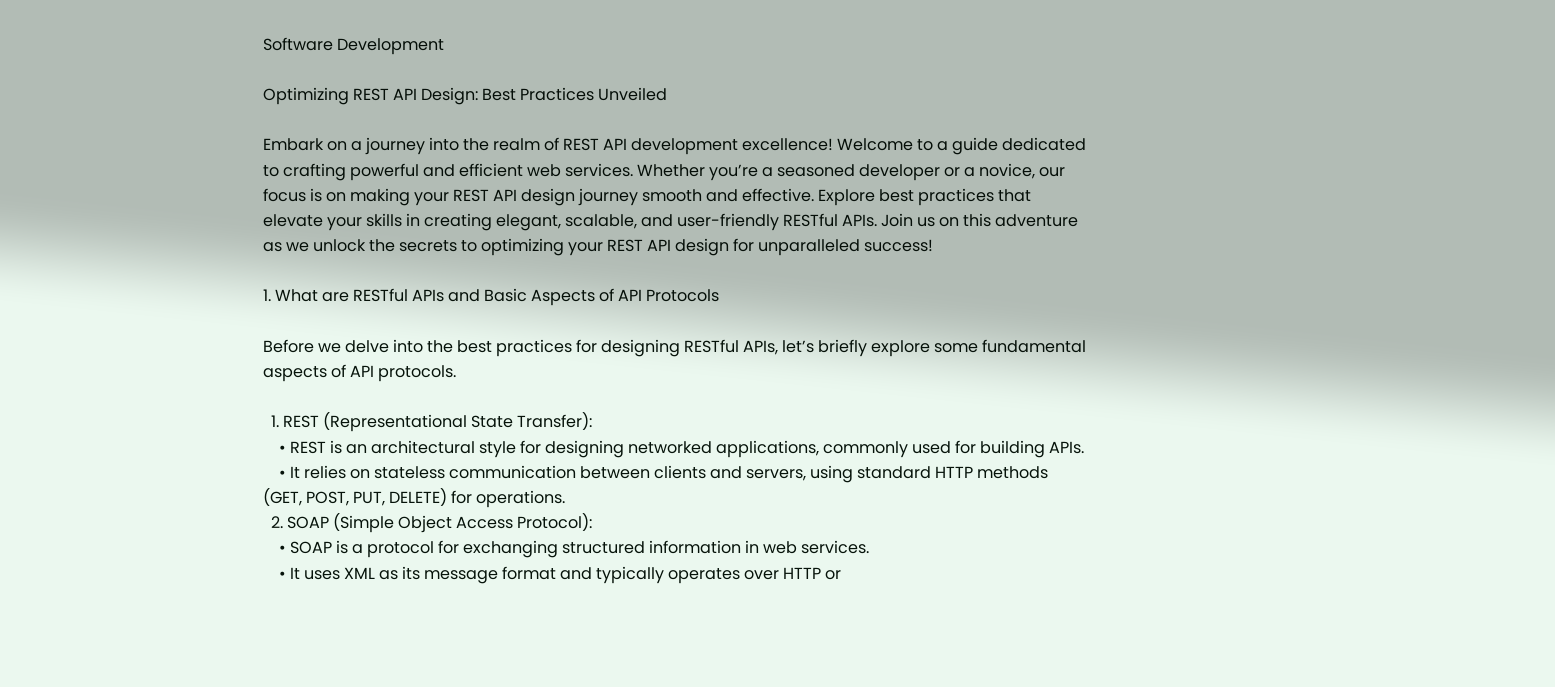Software Development

Optimizing REST API Design: Best Practices Unveiled

Embark on a journey into the realm of REST API development excellence! Welcome to a guide dedicated to crafting powerful and efficient web services. Whether you’re a seasoned developer or a novice, our focus is on making your REST API design journey smooth and effective. Explore best practices that elevate your skills in creating elegant, scalable, and user-friendly RESTful APIs. Join us on this adventure as we unlock the secrets to optimizing your REST API design for unparalleled success!

1. What are RESTful APIs and Basic Aspects of API Protocols

Before we delve into the best practices for designing RESTful APIs, let’s briefly explore some fundamental aspects of API protocols.

  1. REST (Representational State Transfer):
    • REST is an architectural style for designing networked applications, commonly used for building APIs.
    • It relies on stateless communication between clients and servers, using standard HTTP methods (GET, POST, PUT, DELETE) for operations.
  2. SOAP (Simple Object Access Protocol):
    • SOAP is a protocol for exchanging structured information in web services.
    • It uses XML as its message format and typically operates over HTTP or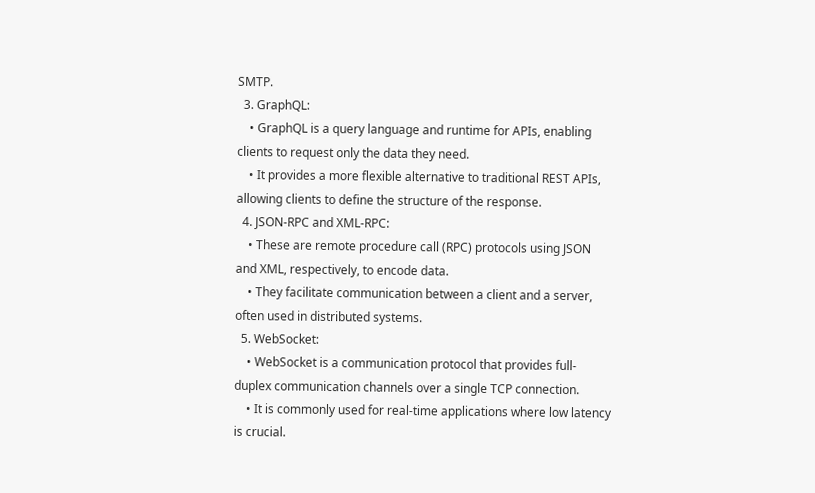SMTP.
  3. GraphQL:
    • GraphQL is a query language and runtime for APIs, enabling clients to request only the data they need.
    • It provides a more flexible alternative to traditional REST APIs, allowing clients to define the structure of the response.
  4. JSON-RPC and XML-RPC:
    • These are remote procedure call (RPC) protocols using JSON and XML, respectively, to encode data.
    • They facilitate communication between a client and a server, often used in distributed systems.
  5. WebSocket:
    • WebSocket is a communication protocol that provides full-duplex communication channels over a single TCP connection.
    • It is commonly used for real-time applications where low latency is crucial.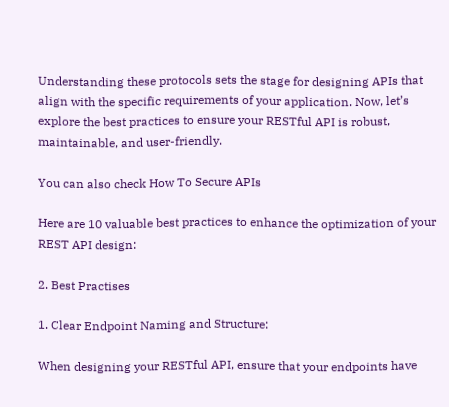Understanding these protocols sets the stage for designing APIs that align with the specific requirements of your application. Now, let’s explore the best practices to ensure your RESTful API is robust, maintainable, and user-friendly.

You can also check How To Secure APIs

Here are 10 valuable best practices to enhance the optimization of your REST API design:

2. Best Practises

1. Clear Endpoint Naming and Structure:

When designing your RESTful API, ensure that your endpoints have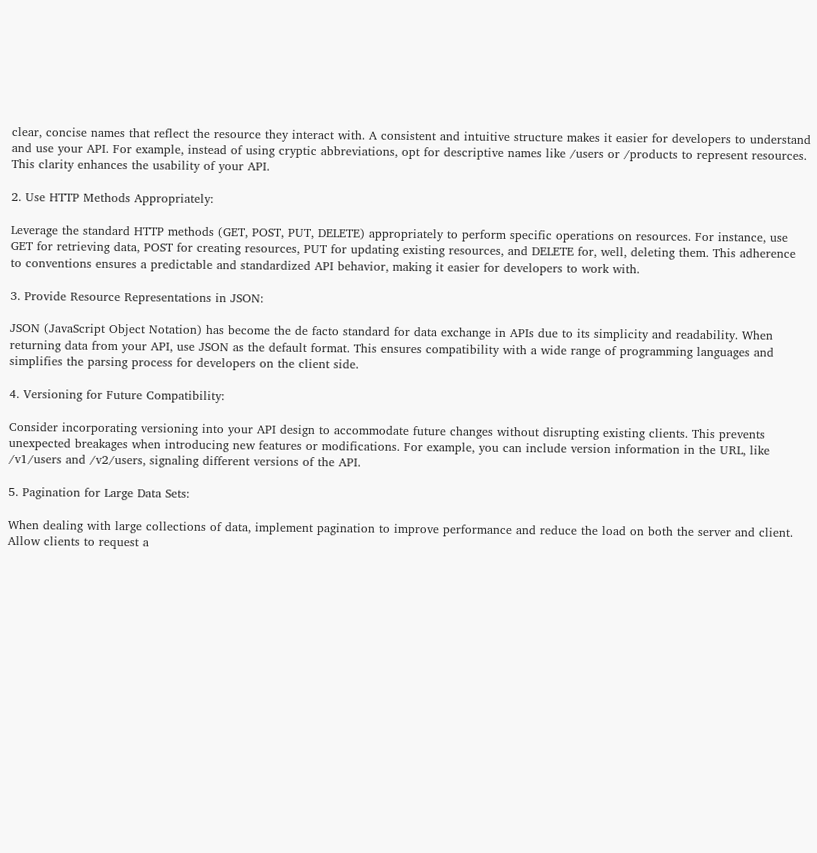clear, concise names that reflect the resource they interact with. A consistent and intuitive structure makes it easier for developers to understand and use your API. For example, instead of using cryptic abbreviations, opt for descriptive names like /users or /products to represent resources. This clarity enhances the usability of your API.

2. Use HTTP Methods Appropriately:

Leverage the standard HTTP methods (GET, POST, PUT, DELETE) appropriately to perform specific operations on resources. For instance, use GET for retrieving data, POST for creating resources, PUT for updating existing resources, and DELETE for, well, deleting them. This adherence to conventions ensures a predictable and standardized API behavior, making it easier for developers to work with.

3. Provide Resource Representations in JSON:

JSON (JavaScript Object Notation) has become the de facto standard for data exchange in APIs due to its simplicity and readability. When returning data from your API, use JSON as the default format. This ensures compatibility with a wide range of programming languages and simplifies the parsing process for developers on the client side.

4. Versioning for Future Compatibility:

Consider incorporating versioning into your API design to accommodate future changes without disrupting existing clients. This prevents unexpected breakages when introducing new features or modifications. For example, you can include version information in the URL, like /v1/users and /v2/users, signaling different versions of the API.

5. Pagination for Large Data Sets:

When dealing with large collections of data, implement pagination to improve performance and reduce the load on both the server and client. Allow clients to request a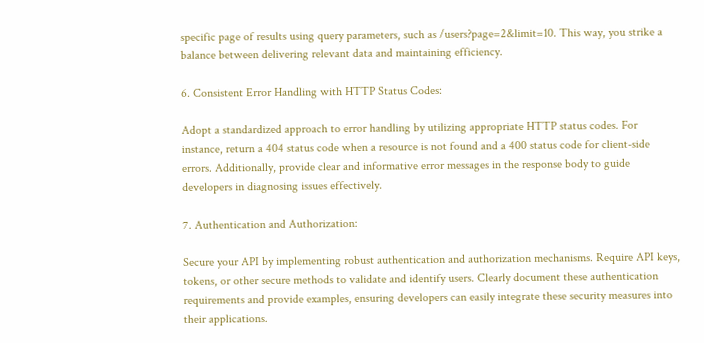specific page of results using query parameters, such as /users?page=2&limit=10. This way, you strike a balance between delivering relevant data and maintaining efficiency.

6. Consistent Error Handling with HTTP Status Codes:

Adopt a standardized approach to error handling by utilizing appropriate HTTP status codes. For instance, return a 404 status code when a resource is not found and a 400 status code for client-side errors. Additionally, provide clear and informative error messages in the response body to guide developers in diagnosing issues effectively.

7. Authentication and Authorization:

Secure your API by implementing robust authentication and authorization mechanisms. Require API keys, tokens, or other secure methods to validate and identify users. Clearly document these authentication requirements and provide examples, ensuring developers can easily integrate these security measures into their applications.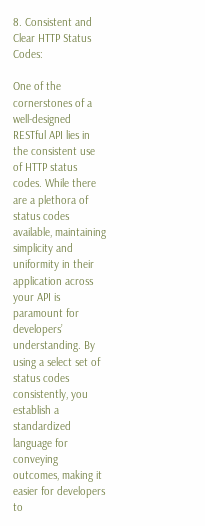8. Consistent and Clear HTTP Status Codes:

One of the cornerstones of a well-designed RESTful API lies in the consistent use of HTTP status codes. While there are a plethora of status codes available, maintaining simplicity and uniformity in their application across your API is paramount for developers’ understanding. By using a select set of status codes consistently, you establish a standardized language for conveying outcomes, making it easier for developers to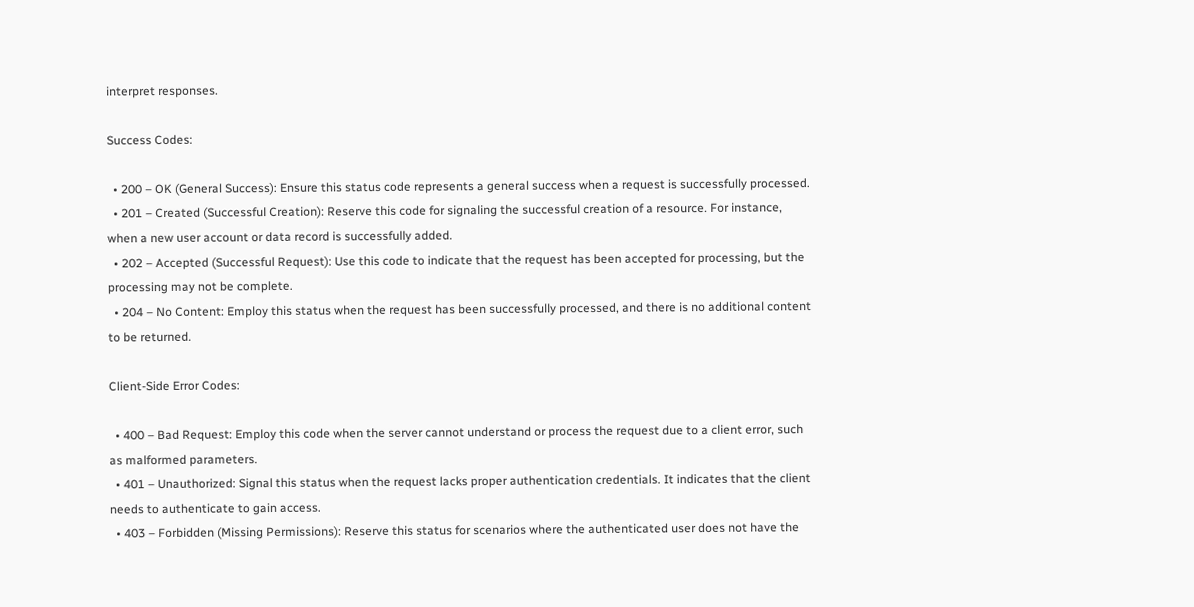interpret responses.

Success Codes:

  • 200 – OK (General Success): Ensure this status code represents a general success when a request is successfully processed.
  • 201 – Created (Successful Creation): Reserve this code for signaling the successful creation of a resource. For instance, when a new user account or data record is successfully added.
  • 202 – Accepted (Successful Request): Use this code to indicate that the request has been accepted for processing, but the processing may not be complete.
  • 204 – No Content: Employ this status when the request has been successfully processed, and there is no additional content to be returned.

Client-Side Error Codes:

  • 400 – Bad Request: Employ this code when the server cannot understand or process the request due to a client error, such as malformed parameters.
  • 401 – Unauthorized: Signal this status when the request lacks proper authentication credentials. It indicates that the client needs to authenticate to gain access.
  • 403 – Forbidden (Missing Permissions): Reserve this status for scenarios where the authenticated user does not have the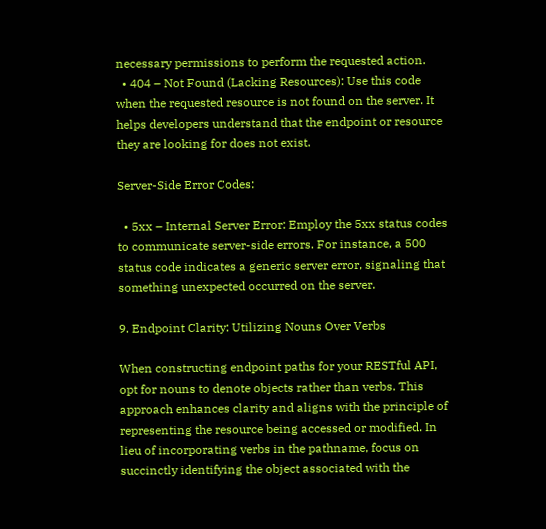necessary permissions to perform the requested action.
  • 404 – Not Found (Lacking Resources): Use this code when the requested resource is not found on the server. It helps developers understand that the endpoint or resource they are looking for does not exist.

Server-Side Error Codes:

  • 5xx – Internal Server Error: Employ the 5xx status codes to communicate server-side errors. For instance, a 500 status code indicates a generic server error, signaling that something unexpected occurred on the server.

9. Endpoint Clarity: Utilizing Nouns Over Verbs

When constructing endpoint paths for your RESTful API, opt for nouns to denote objects rather than verbs. This approach enhances clarity and aligns with the principle of representing the resource being accessed or modified. In lieu of incorporating verbs in the pathname, focus on succinctly identifying the object associated with the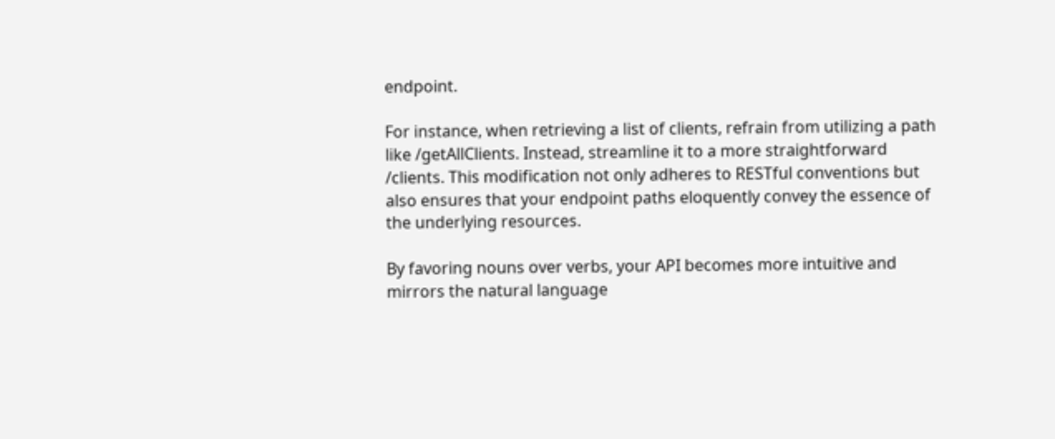endpoint.

For instance, when retrieving a list of clients, refrain from utilizing a path like /getAllClients. Instead, streamline it to a more straightforward /clients. This modification not only adheres to RESTful conventions but also ensures that your endpoint paths eloquently convey the essence of the underlying resources.

By favoring nouns over verbs, your API becomes more intuitive and mirrors the natural language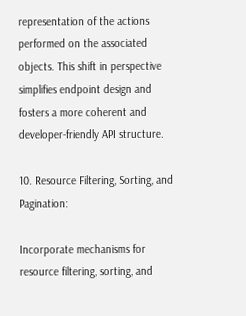representation of the actions performed on the associated objects. This shift in perspective simplifies endpoint design and fosters a more coherent and developer-friendly API structure.

10. Resource Filtering, Sorting, and Pagination:

Incorporate mechanisms for resource filtering, sorting, and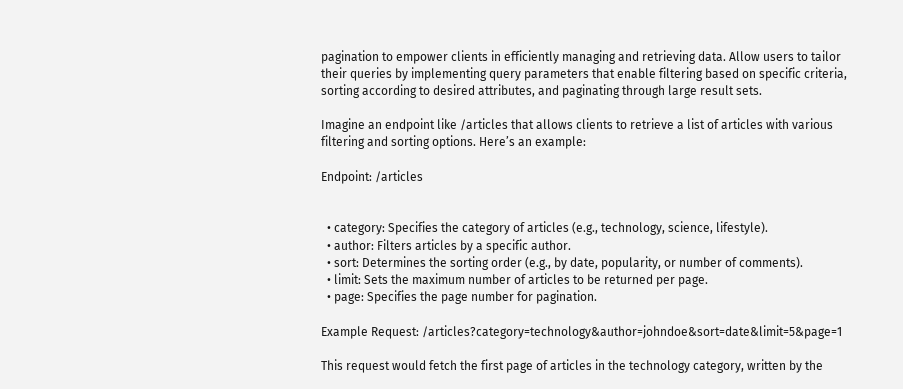pagination to empower clients in efficiently managing and retrieving data. Allow users to tailor their queries by implementing query parameters that enable filtering based on specific criteria, sorting according to desired attributes, and paginating through large result sets.

Imagine an endpoint like /articles that allows clients to retrieve a list of articles with various filtering and sorting options. Here’s an example:

Endpoint: /articles


  • category: Specifies the category of articles (e.g., technology, science, lifestyle).
  • author: Filters articles by a specific author.
  • sort: Determines the sorting order (e.g., by date, popularity, or number of comments).
  • limit: Sets the maximum number of articles to be returned per page.
  • page: Specifies the page number for pagination.

Example Request: /articles?category=technology&author=johndoe&sort=date&limit=5&page=1

This request would fetch the first page of articles in the technology category, written by the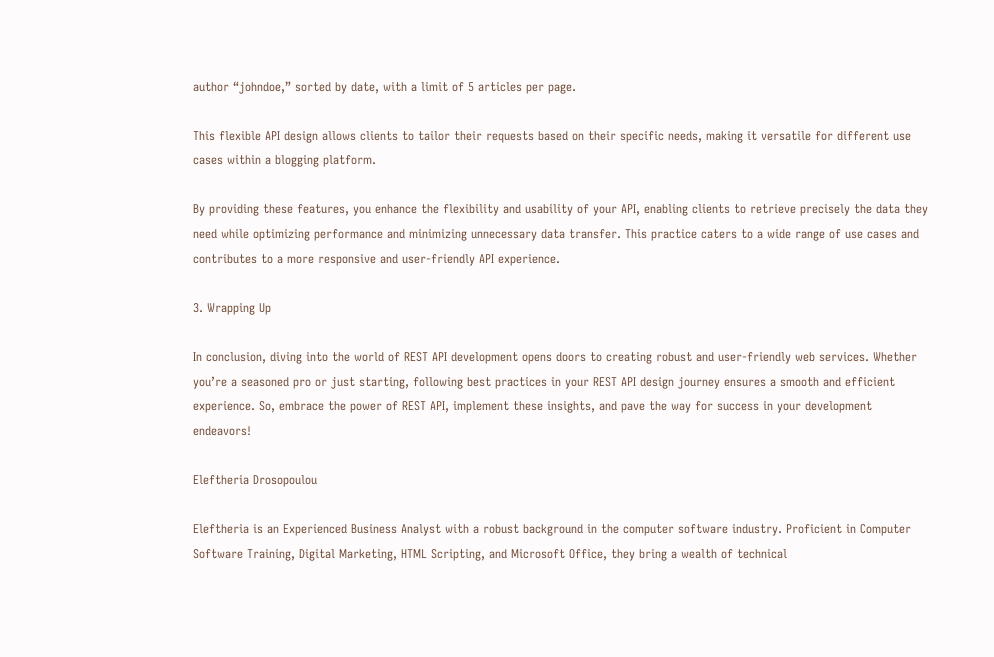author “johndoe,” sorted by date, with a limit of 5 articles per page.

This flexible API design allows clients to tailor their requests based on their specific needs, making it versatile for different use cases within a blogging platform.

By providing these features, you enhance the flexibility and usability of your API, enabling clients to retrieve precisely the data they need while optimizing performance and minimizing unnecessary data transfer. This practice caters to a wide range of use cases and contributes to a more responsive and user-friendly API experience.

3. Wrapping Up

In conclusion, diving into the world of REST API development opens doors to creating robust and user-friendly web services. Whether you’re a seasoned pro or just starting, following best practices in your REST API design journey ensures a smooth and efficient experience. So, embrace the power of REST API, implement these insights, and pave the way for success in your development endeavors!

Eleftheria Drosopoulou

Eleftheria is an Experienced Business Analyst with a robust background in the computer software industry. Proficient in Computer Software Training, Digital Marketing, HTML Scripting, and Microsoft Office, they bring a wealth of technical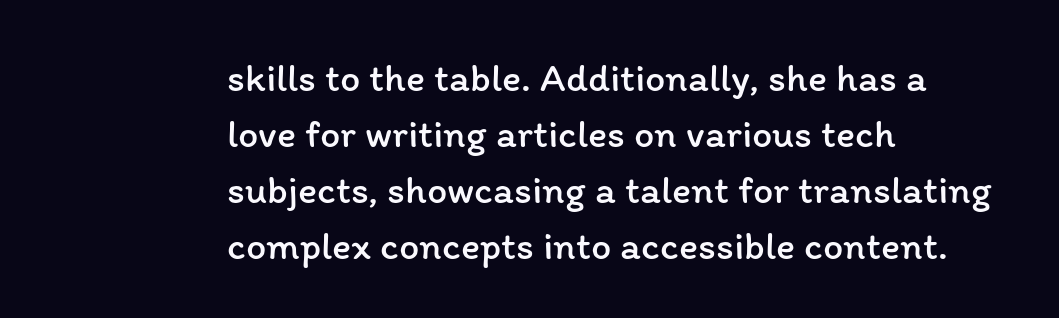skills to the table. Additionally, she has a love for writing articles on various tech subjects, showcasing a talent for translating complex concepts into accessible content.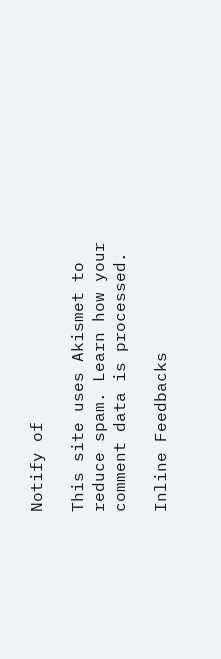Notify of

This site uses Akismet to reduce spam. Learn how your comment data is processed.

Inline Feedbacks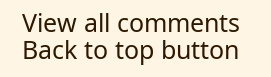View all comments
Back to top button